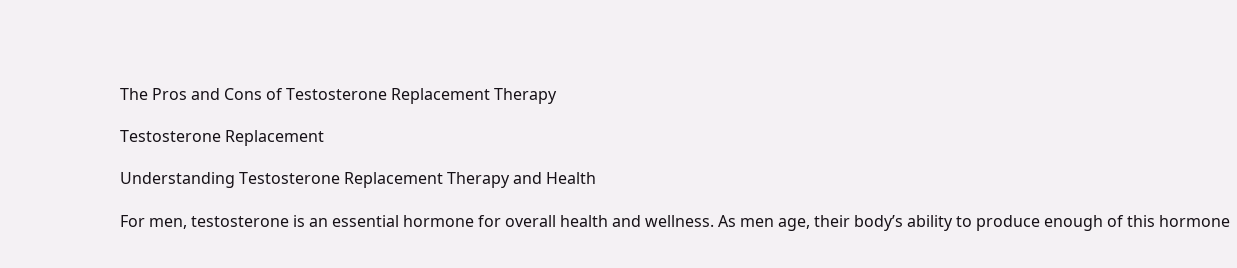The Pros and Cons of Testosterone Replacement Therapy

Testosterone Replacement

Understanding Testosterone Replacement Therapy and Health

For men, testosterone is an essential hormone for overall health and wellness. As men age, their body’s ability to produce enough of this hormone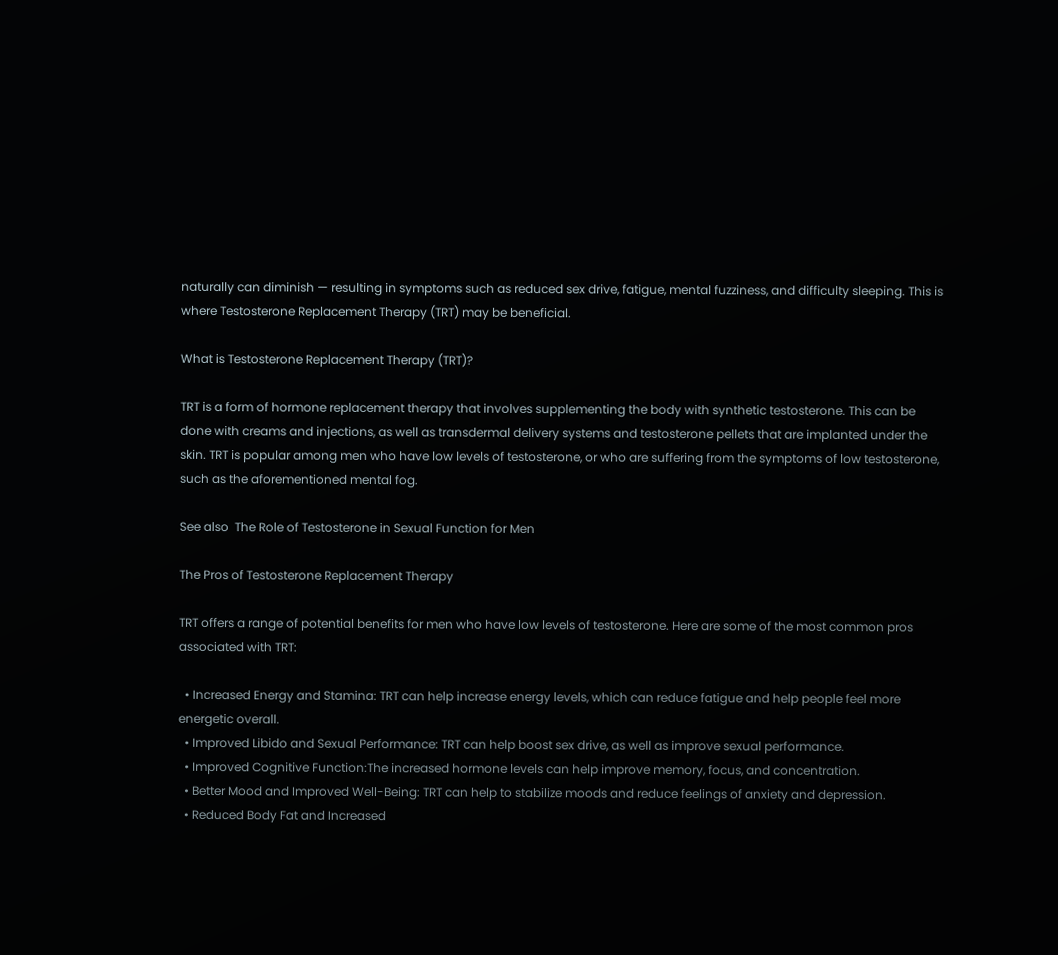naturally can diminish — resulting in symptoms such as reduced sex drive, fatigue, mental fuzziness, and difficulty sleeping. This is where Testosterone Replacement Therapy (TRT) may be beneficial.

What is Testosterone Replacement Therapy (TRT)?

TRT is a form of hormone replacement therapy that involves supplementing the body with synthetic testosterone. This can be done with creams and injections, as well as transdermal delivery systems and testosterone pellets that are implanted under the skin. TRT is popular among men who have low levels of testosterone, or who are suffering from the symptoms of low testosterone, such as the aforementioned mental fog.

See also  The Role of Testosterone in Sexual Function for Men

The Pros of Testosterone Replacement Therapy

TRT offers a range of potential benefits for men who have low levels of testosterone. Here are some of the most common pros associated with TRT:

  • Increased Energy and Stamina: TRT can help increase energy levels, which can reduce fatigue and help people feel more energetic overall.
  • Improved Libido and Sexual Performance: TRT can help boost sex drive, as well as improve sexual performance.
  • Improved Cognitive Function:The increased hormone levels can help improve memory, focus, and concentration.
  • Better Mood and Improved Well-Being: TRT can help to stabilize moods and reduce feelings of anxiety and depression.
  • Reduced Body Fat and Increased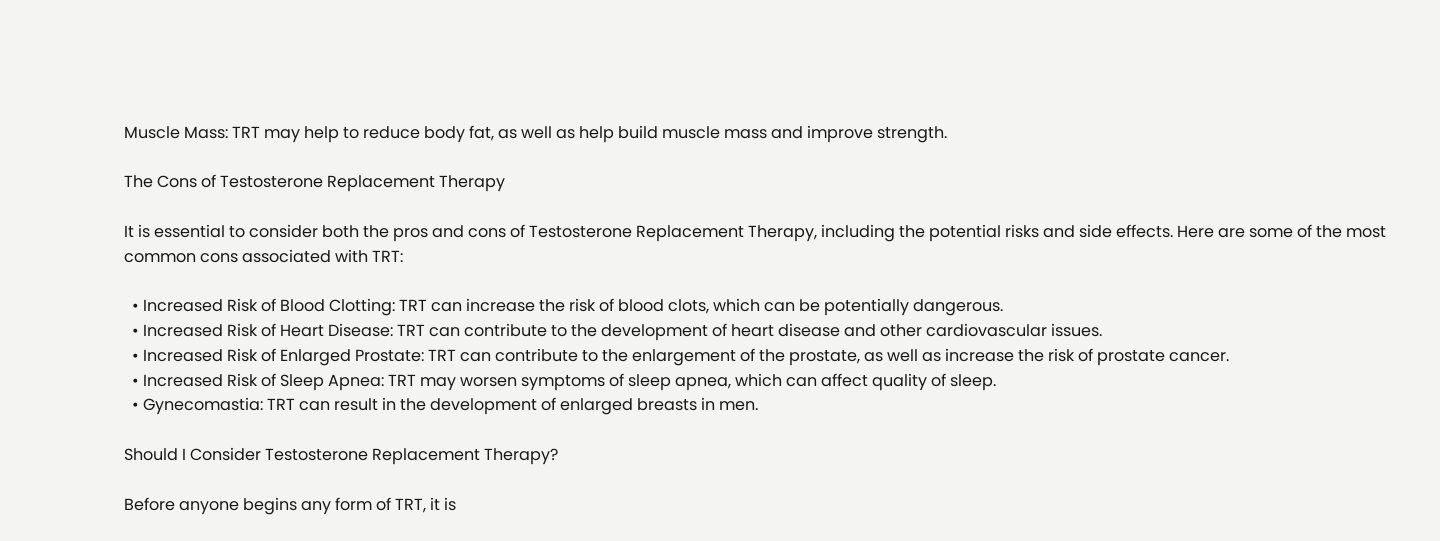Muscle Mass: TRT may help to reduce body fat, as well as help build muscle mass and improve strength.

The Cons of Testosterone Replacement Therapy

It is essential to consider both the pros and cons of Testosterone Replacement Therapy, including the potential risks and side effects. Here are some of the most common cons associated with TRT:

  • Increased Risk of Blood Clotting: TRT can increase the risk of blood clots, which can be potentially dangerous.
  • Increased Risk of Heart Disease: TRT can contribute to the development of heart disease and other cardiovascular issues.
  • Increased Risk of Enlarged Prostate: TRT can contribute to the enlargement of the prostate, as well as increase the risk of prostate cancer.
  • Increased Risk of Sleep Apnea: TRT may worsen symptoms of sleep apnea, which can affect quality of sleep.
  • Gynecomastia: TRT can result in the development of enlarged breasts in men.

Should I Consider Testosterone Replacement Therapy?

Before anyone begins any form of TRT, it is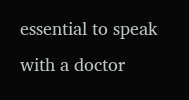essential to speak with a doctor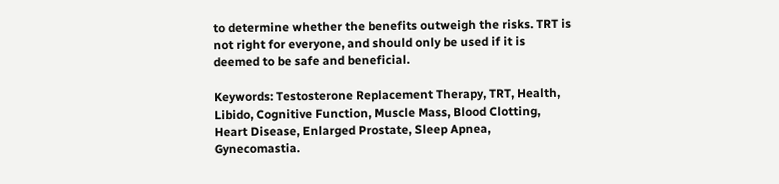to determine whether the benefits outweigh the risks. TRT is not right for everyone, and should only be used if it is deemed to be safe and beneficial.

Keywords: Testosterone Replacement Therapy, TRT, Health, Libido, Cognitive Function, Muscle Mass, Blood Clotting, Heart Disease, Enlarged Prostate, Sleep Apnea, Gynecomastia.